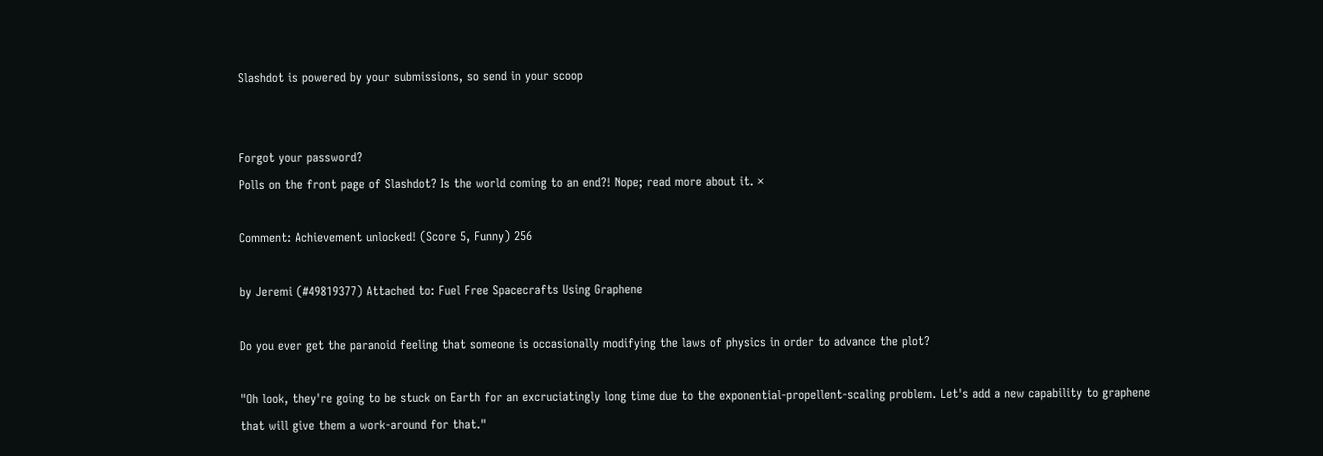Slashdot is powered by your submissions, so send in your scoop


Forgot your password?
Polls on the front page of Slashdot? Is the world coming to an end?! Nope; read more about it. ×

Comment: Achievement unlocked! (Score 5, Funny) 256

by Jeremi (#49819377) Attached to: Fuel Free Spacecrafts Using Graphene

Do you ever get the paranoid feeling that someone is occasionally modifying the laws of physics in order to advance the plot?

"Oh look, they're going to be stuck on Earth for an excruciatingly long time due to the exponential-propellent-scaling problem. Let's add a new capability to graphene that will give them a work-around for that."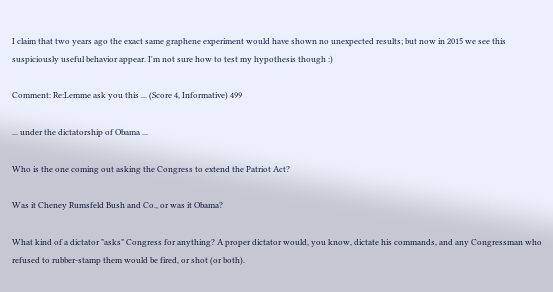I claim that two years ago the exact same graphene experiment would have shown no unexpected results; but now in 2015 we see this suspiciously useful behavior appear. I'm not sure how to test my hypothesis though :)

Comment: Re:Lemme ask you this ... (Score 4, Informative) 499

... under the dictatorship of Obama ...

Who is the one coming out asking the Congress to extend the Patriot Act?

Was it Cheney Rumsfeld Bush and Co., or was it Obama?

What kind of a dictator "asks" Congress for anything? A proper dictator would, you know, dictate his commands, and any Congressman who refused to rubber-stamp them would be fired, or shot (or both).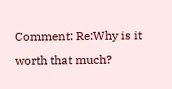Comment: Re:Why is it worth that much?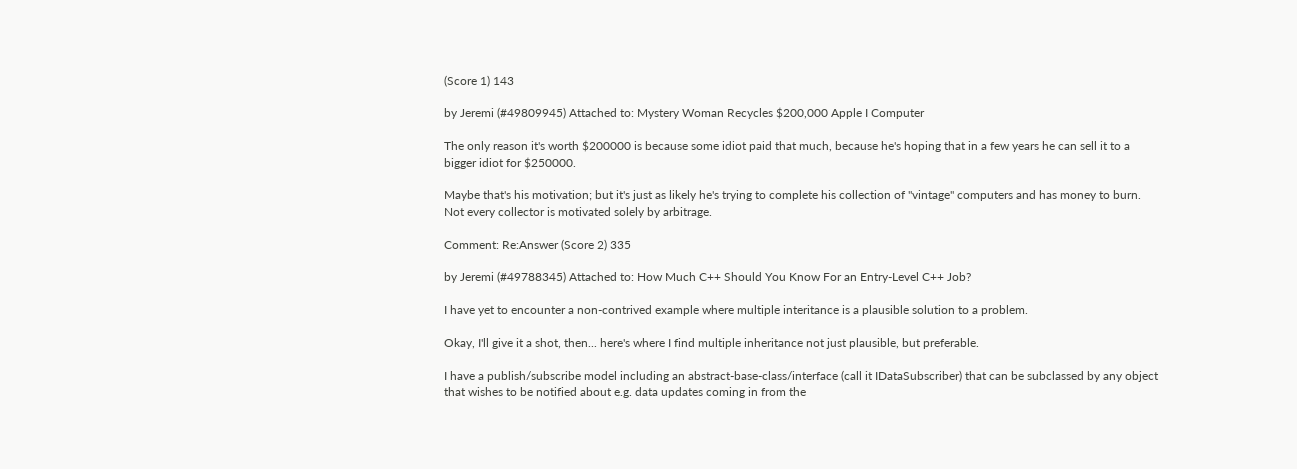(Score 1) 143

by Jeremi (#49809945) Attached to: Mystery Woman Recycles $200,000 Apple I Computer

The only reason it's worth $200000 is because some idiot paid that much, because he's hoping that in a few years he can sell it to a bigger idiot for $250000.

Maybe that's his motivation; but it's just as likely he's trying to complete his collection of "vintage" computers and has money to burn. Not every collector is motivated solely by arbitrage.

Comment: Re:Answer (Score 2) 335

by Jeremi (#49788345) Attached to: How Much C++ Should You Know For an Entry-Level C++ Job?

I have yet to encounter a non-contrived example where multiple interitance is a plausible solution to a problem.

Okay, I'll give it a shot, then... here's where I find multiple inheritance not just plausible, but preferable.

I have a publish/subscribe model including an abstract-base-class/interface (call it IDataSubscriber) that can be subclassed by any object that wishes to be notified about e.g. data updates coming in from the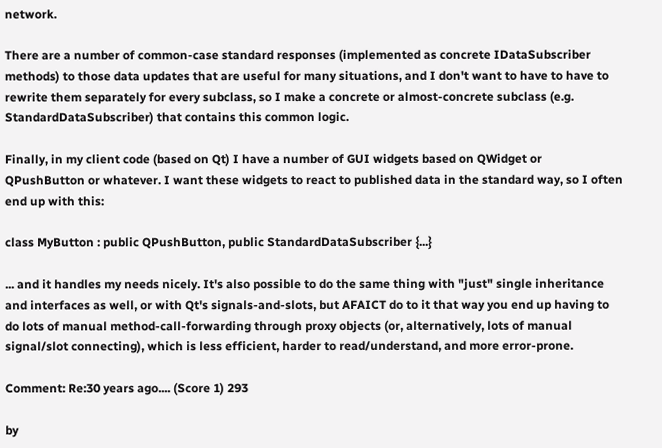network.

There are a number of common-case standard responses (implemented as concrete IDataSubscriber methods) to those data updates that are useful for many situations, and I don't want to have to have to rewrite them separately for every subclass, so I make a concrete or almost-concrete subclass (e.g. StandardDataSubscriber) that contains this common logic.

Finally, in my client code (based on Qt) I have a number of GUI widgets based on QWidget or QPushButton or whatever. I want these widgets to react to published data in the standard way, so I often end up with this:

class MyButton : public QPushButton, public StandardDataSubscriber {...}

... and it handles my needs nicely. It's also possible to do the same thing with "just" single inheritance and interfaces as well, or with Qt's signals-and-slots, but AFAICT do to it that way you end up having to do lots of manual method-call-forwarding through proxy objects (or, alternatively, lots of manual signal/slot connecting), which is less efficient, harder to read/understand, and more error-prone.

Comment: Re:30 years ago.... (Score 1) 293

by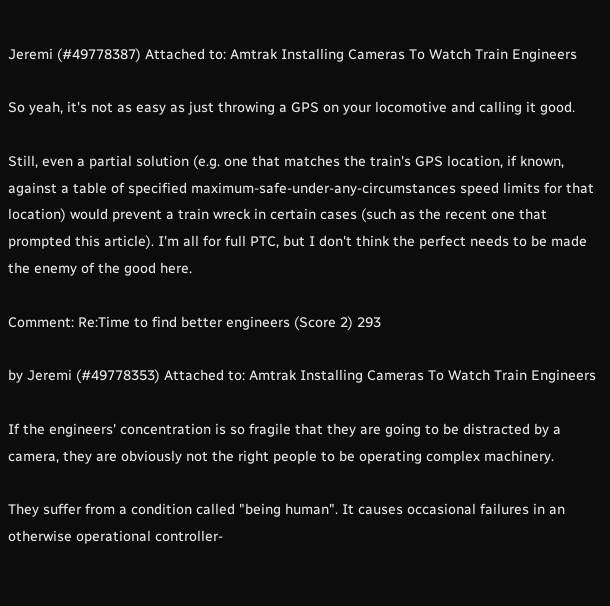Jeremi (#49778387) Attached to: Amtrak Installing Cameras To Watch Train Engineers

So yeah, it's not as easy as just throwing a GPS on your locomotive and calling it good.

Still, even a partial solution (e.g. one that matches the train's GPS location, if known, against a table of specified maximum-safe-under-any-circumstances speed limits for that location) would prevent a train wreck in certain cases (such as the recent one that prompted this article). I'm all for full PTC, but I don't think the perfect needs to be made the enemy of the good here.

Comment: Re:Time to find better engineers (Score 2) 293

by Jeremi (#49778353) Attached to: Amtrak Installing Cameras To Watch Train Engineers

If the engineers' concentration is so fragile that they are going to be distracted by a camera, they are obviously not the right people to be operating complex machinery.

They suffer from a condition called "being human". It causes occasional failures in an otherwise operational controller-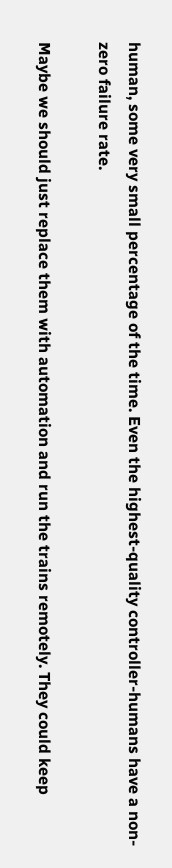human, some very small percentage of the time. Even the highest-quality controller-humans have a non-zero failure rate.

Maybe we should just replace them with automation and run the trains remotely. They could keep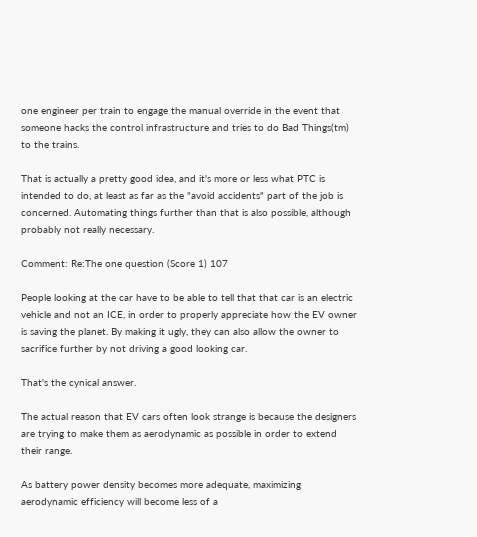one engineer per train to engage the manual override in the event that someone hacks the control infrastructure and tries to do Bad Things(tm) to the trains.

That is actually a pretty good idea, and it's more or less what PTC is intended to do, at least as far as the "avoid accidents" part of the job is concerned. Automating things further than that is also possible, although probably not really necessary.

Comment: Re:The one question (Score 1) 107

People looking at the car have to be able to tell that that car is an electric vehicle and not an ICE, in order to properly appreciate how the EV owner is saving the planet. By making it ugly, they can also allow the owner to sacrifice further by not driving a good looking car.

That's the cynical answer.

The actual reason that EV cars often look strange is because the designers are trying to make them as aerodynamic as possible in order to extend their range.

As battery power density becomes more adequate, maximizing aerodynamic efficiency will become less of a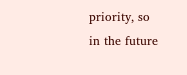priority, so in the future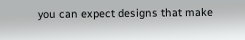you can expect designs that make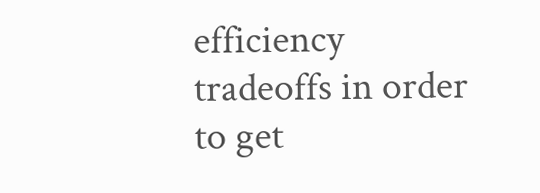efficiency tradeoffs in order to get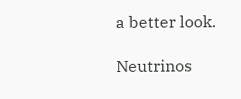a better look.

Neutrinos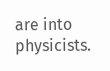are into physicists.